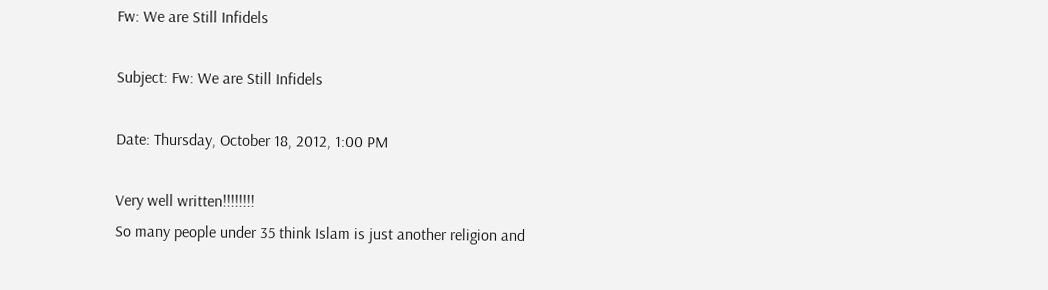Fw: We are Still Infidels

Subject: Fw: We are Still Infidels

Date: Thursday, October 18, 2012, 1:00 PM

Very well written!!!!!!!!
So many people under 35 think Islam is just another religion and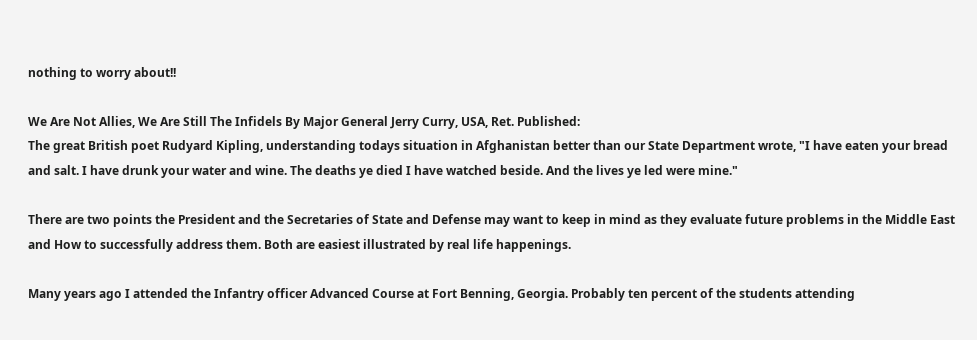nothing to worry about!!

We Are Not Allies, We Are Still The Infidels By Major General Jerry Curry, USA, Ret. Published:
The great British poet Rudyard Kipling, understanding todays situation in Afghanistan better than our State Department wrote, "I have eaten your bread and salt. I have drunk your water and wine. The deaths ye died I have watched beside. And the lives ye led were mine."

There are two points the President and the Secretaries of State and Defense may want to keep in mind as they evaluate future problems in the Middle East and How to successfully address them. Both are easiest illustrated by real life happenings.

Many years ago I attended the Infantry officer Advanced Course at Fort Benning, Georgia. Probably ten percent of the students attending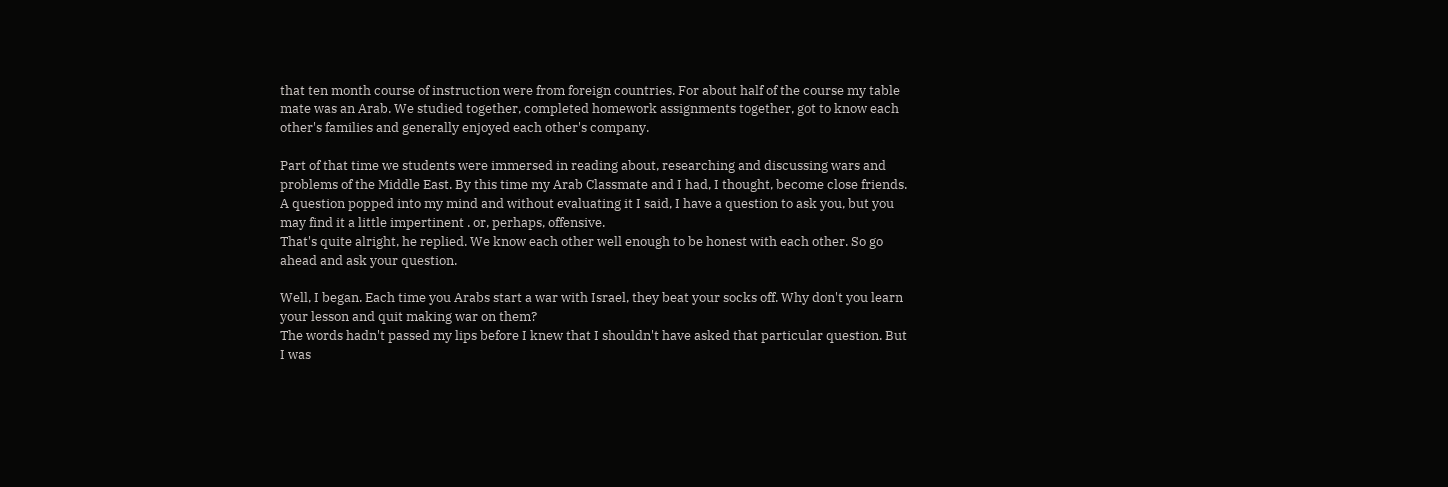that ten month course of instruction were from foreign countries. For about half of the course my table mate was an Arab. We studied together, completed homework assignments together, got to know each other's families and generally enjoyed each other's company.

Part of that time we students were immersed in reading about, researching and discussing wars and problems of the Middle East. By this time my Arab Classmate and I had, I thought, become close friends. A question popped into my mind and without evaluating it I said, I have a question to ask you, but you may find it a little impertinent . or, perhaps, offensive.
That's quite alright, he replied. We know each other well enough to be honest with each other. So go ahead and ask your question.

Well, I began. Each time you Arabs start a war with Israel, they beat your socks off. Why don't you learn your lesson and quit making war on them?
The words hadn't passed my lips before I knew that I shouldn't have asked that particular question. But I was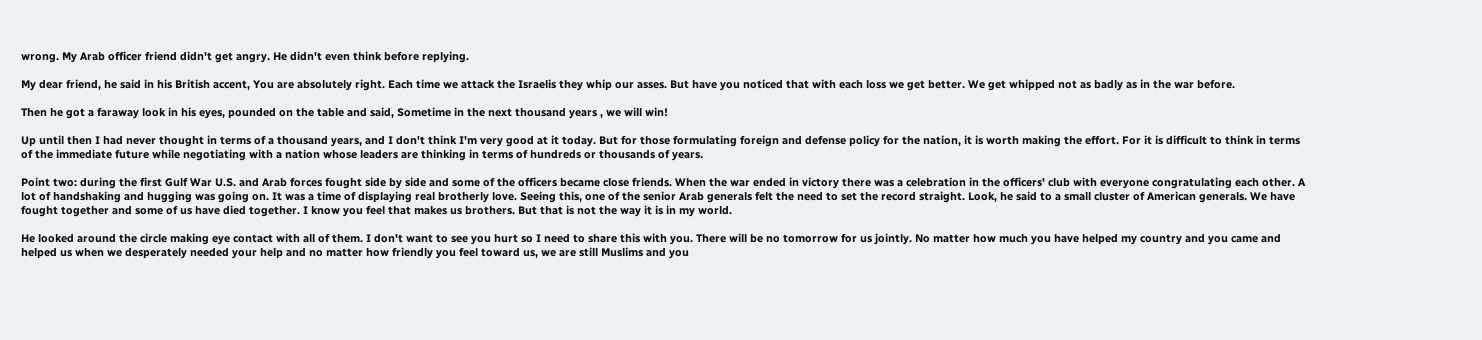wrong. My Arab officer friend didn't get angry. He didn't even think before replying.

My dear friend, he said in his British accent, You are absolutely right. Each time we attack the Israelis they whip our asses. But have you noticed that with each loss we get better. We get whipped not as badly as in the war before.

Then he got a faraway look in his eyes, pounded on the table and said, Sometime in the next thousand years , we will win!

Up until then I had never thought in terms of a thousand years, and I don't think I'm very good at it today. But for those formulating foreign and defense policy for the nation, it is worth making the effort. For it is difficult to think in terms of the immediate future while negotiating with a nation whose leaders are thinking in terms of hundreds or thousands of years.

Point two: during the first Gulf War U.S. and Arab forces fought side by side and some of the officers became close friends. When the war ended in victory there was a celebration in the officers' club with everyone congratulating each other. A lot of handshaking and hugging was going on. It was a time of displaying real brotherly love. Seeing this, one of the senior Arab generals felt the need to set the record straight. Look, he said to a small cluster of American generals. We have fought together and some of us have died together. I know you feel that makes us brothers. But that is not the way it is in my world.

He looked around the circle making eye contact with all of them. I don't want to see you hurt so I need to share this with you. There will be no tomorrow for us jointly. No matter how much you have helped my country and you came and helped us when we desperately needed your help and no matter how friendly you feel toward us, we are still Muslims and you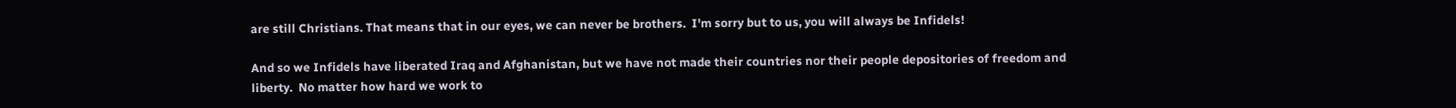are still Christians. That means that in our eyes, we can never be brothers.  I'm sorry but to us, you will always be Infidels!

And so we Infidels have liberated Iraq and Afghanistan, but we have not made their countries nor their people depositories of freedom and liberty.  No matter how hard we work to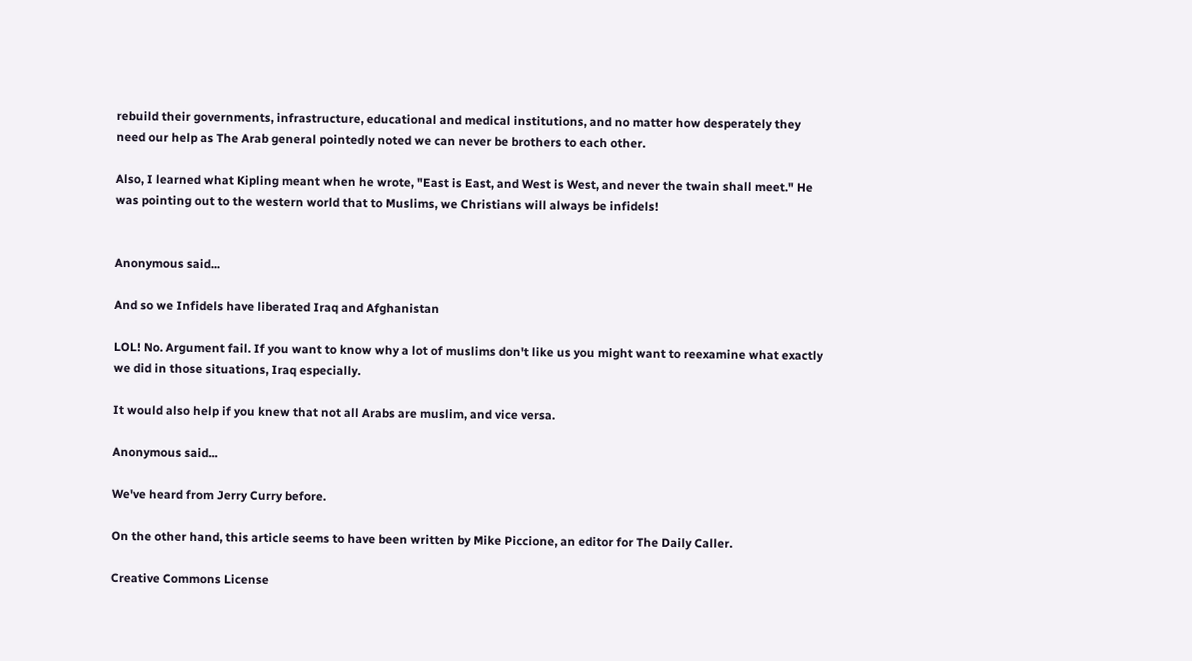rebuild their governments, infrastructure, educational and medical institutions, and no matter how desperately they need our help as The Arab general pointedly noted we can never be brothers to each other.

Also, I learned what Kipling meant when he wrote, "East is East, and West is West, and never the twain shall meet." He was pointing out to the western world that to Muslims, we Christians will always be infidels!


Anonymous said...

And so we Infidels have liberated Iraq and Afghanistan

LOL! No. Argument fail. If you want to know why a lot of muslims don't like us you might want to reexamine what exactly we did in those situations, Iraq especially.

It would also help if you knew that not all Arabs are muslim, and vice versa.

Anonymous said...

We've heard from Jerry Curry before.

On the other hand, this article seems to have been written by Mike Piccione, an editor for The Daily Caller.

Creative Commons License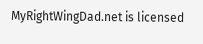MyRightWingDad.net is licensed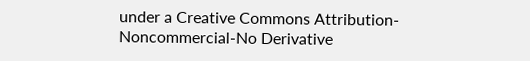under a Creative Commons Attribution-Noncommercial-No Derivative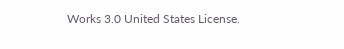Works 3.0 United States License.